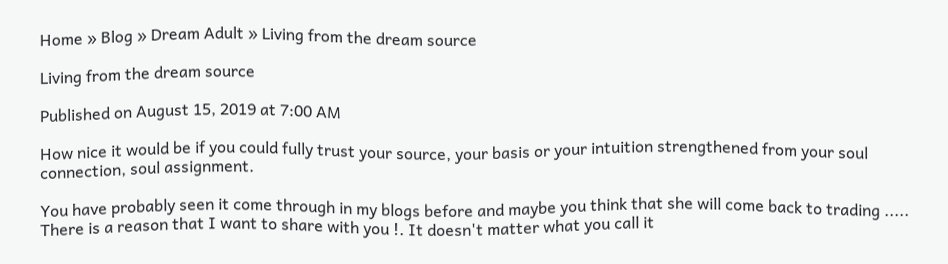Home » Blog » Dream Adult » Living from the dream source

Living from the dream source

Published on August 15, 2019 at 7:00 AM

How nice it would be if you could fully trust your source, your basis or your intuition strengthened from your soul connection, soul assignment.

You have probably seen it come through in my blogs before and maybe you think that she will come back to trading .....
There is a reason that I want to share with you !. It doesn't matter what you call it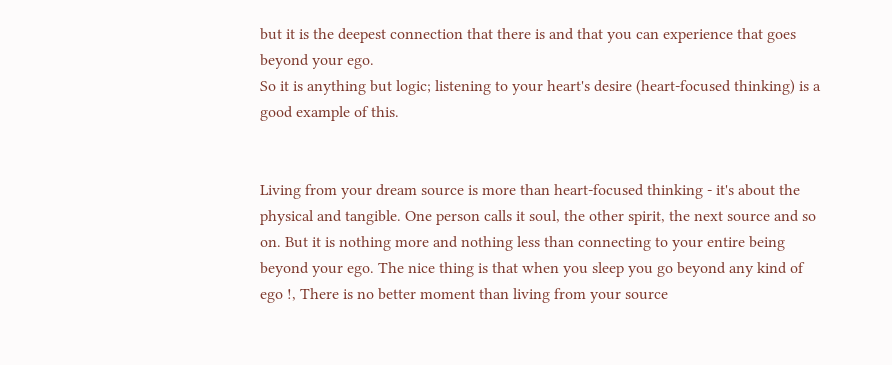but it is the deepest connection that there is and that you can experience that goes beyond your ego.
So it is anything but logic; listening to your heart's desire (heart-focused thinking) is a good example of this.


Living from your dream source is more than heart-focused thinking - it's about the physical and tangible. One person calls it soul, the other spirit, the next source and so on. But it is nothing more and nothing less than connecting to your entire being beyond your ego. The nice thing is that when you sleep you go beyond any kind of ego !, There is no better moment than living from your source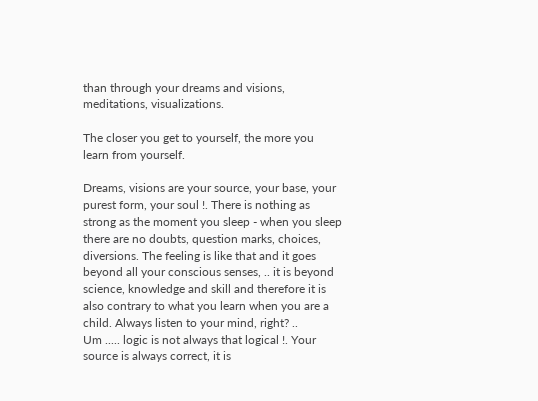than through your dreams and visions, meditations, visualizations.

The closer you get to yourself, the more you learn from yourself.

Dreams, visions are your source, your base, your purest form, your soul !. There is nothing as strong as the moment you sleep - when you sleep there are no doubts, question marks, choices, diversions. The feeling is like that and it goes beyond all your conscious senses, .. it is beyond science, knowledge and skill and therefore it is also contrary to what you learn when you are a child. Always listen to your mind, right? ..
Um ..... logic is not always that logical !. Your source is always correct, it is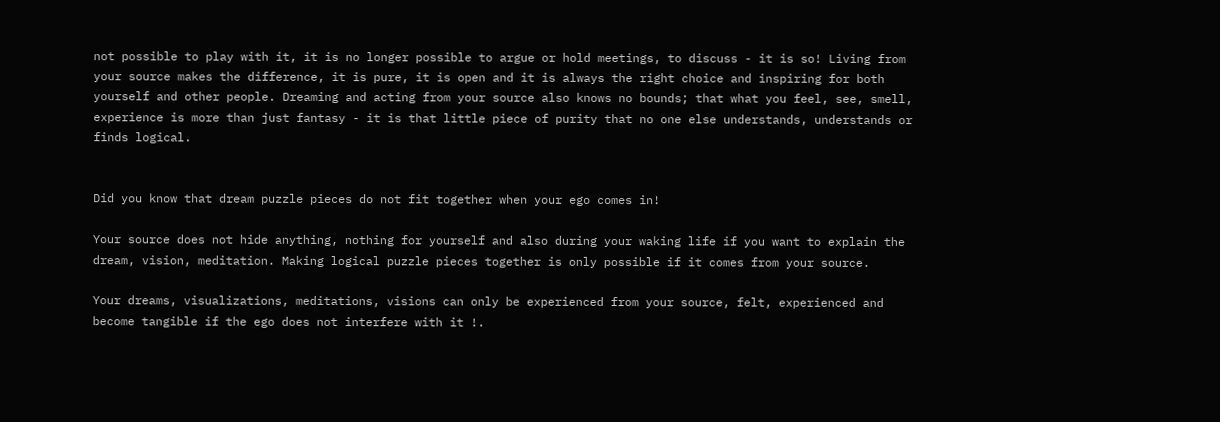not possible to play with it, it is no longer possible to argue or hold meetings, to discuss - it is so! Living from your source makes the difference, it is pure, it is open and it is always the right choice and inspiring for both yourself and other people. Dreaming and acting from your source also knows no bounds; that what you feel, see, smell, experience is more than just fantasy - it is that little piece of purity that no one else understands, understands or finds logical.


Did you know that dream puzzle pieces do not fit together when your ego comes in!

Your source does not hide anything, nothing for yourself and also during your waking life if you want to explain the dream, vision, meditation. Making logical puzzle pieces together is only possible if it comes from your source.

Your dreams, visualizations, meditations, visions can only be experienced from your source, felt, experienced and become tangible if the ego does not interfere with it !.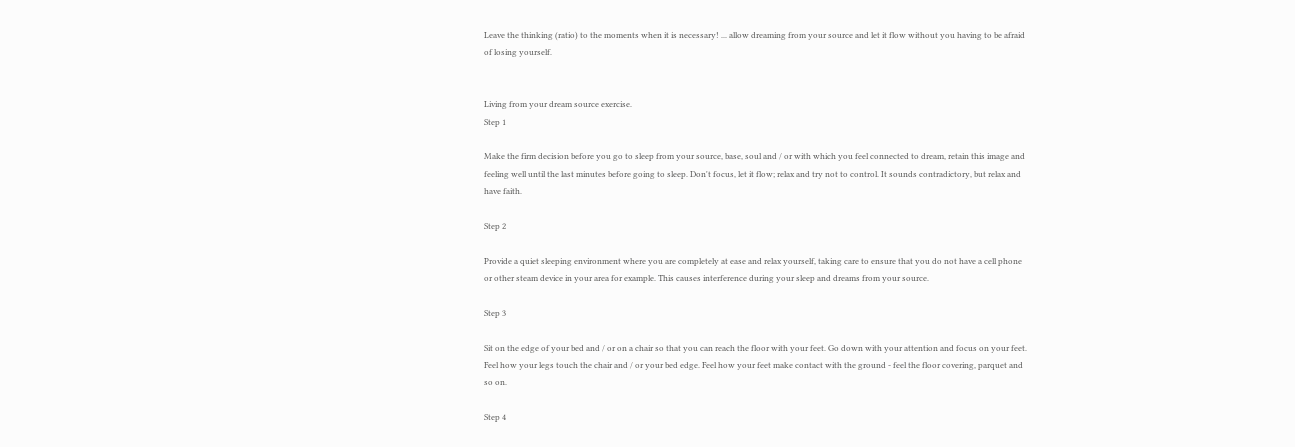Leave the thinking (ratio) to the moments when it is necessary! ... allow dreaming from your source and let it flow without you having to be afraid of losing yourself.


Living from your dream source exercise.
Step 1

Make the firm decision before you go to sleep from your source, base, soul and / or with which you feel connected to dream, retain this image and feeling well until the last minutes before going to sleep. Don't focus, let it flow; relax and try not to control. It sounds contradictory, but relax and have faith.

Step 2

Provide a quiet sleeping environment where you are completely at ease and relax yourself, taking care to ensure that you do not have a cell phone or other steam device in your area for example. This causes interference during your sleep and dreams from your source.

Step 3

Sit on the edge of your bed and / or on a chair so that you can reach the floor with your feet. Go down with your attention and focus on your feet. Feel how your legs touch the chair and / or your bed edge. Feel how your feet make contact with the ground - feel the floor covering, parquet and so on.

Step 4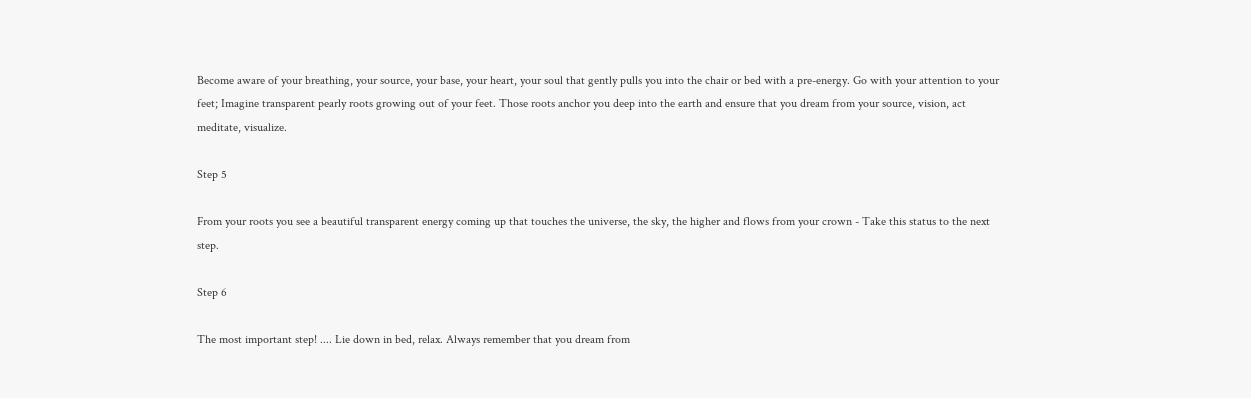Become aware of your breathing, your source, your base, your heart, your soul that gently pulls you into the chair or bed with a pre-energy. Go with your attention to your feet; Imagine transparent pearly roots growing out of your feet. Those roots anchor you deep into the earth and ensure that you dream from your source, vision, act meditate, visualize.

Step 5

From your roots you see a beautiful transparent energy coming up that touches the universe, the sky, the higher and flows from your crown - Take this status to the next step.

Step 6

The most important step! .... Lie down in bed, relax. Always remember that you dream from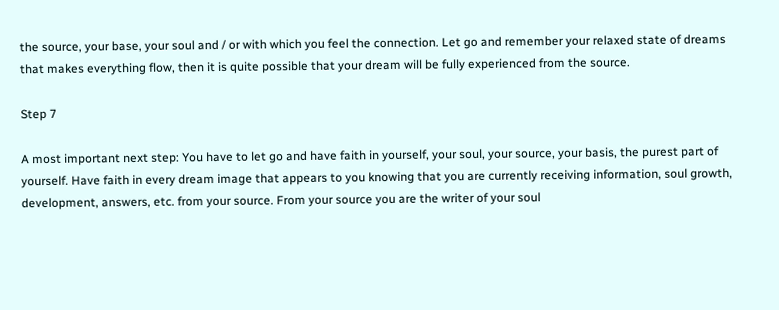the source, your base, your soul and / or with which you feel the connection. Let go and remember your relaxed state of dreams that makes everything flow, then it is quite possible that your dream will be fully experienced from the source.

Step 7

A most important next step: You have to let go and have faith in yourself, your soul, your source, your basis, the purest part of yourself. Have faith in every dream image that appears to you knowing that you are currently receiving information, soul growth, development, answers, etc. from your source. From your source you are the writer of your soul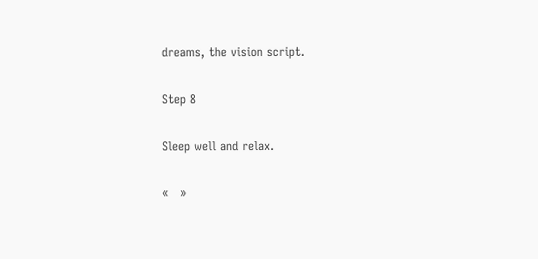dreams, the vision script.

Step 8

Sleep well and relax.

«   »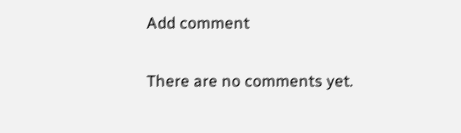Add comment


There are no comments yet.